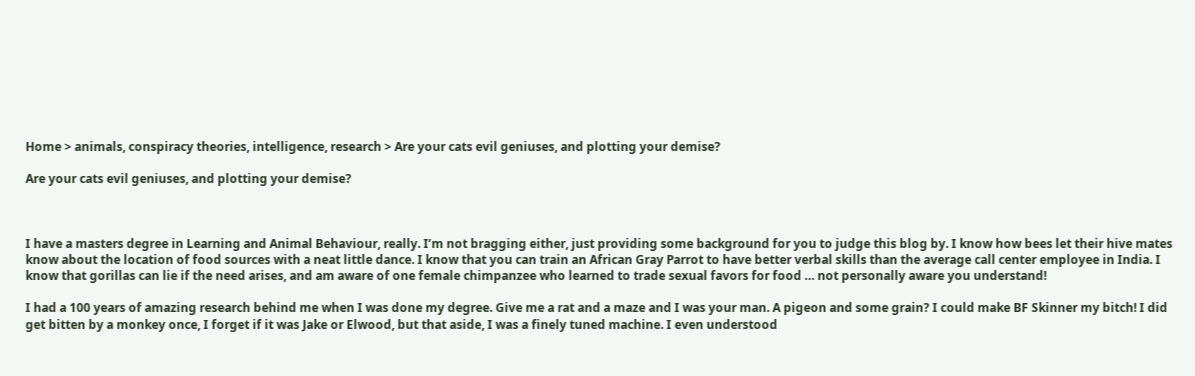Home > animals, conspiracy theories, intelligence, research > Are your cats evil geniuses, and plotting your demise?

Are your cats evil geniuses, and plotting your demise?



I have a masters degree in Learning and Animal Behaviour, really. I’m not bragging either, just providing some background for you to judge this blog by. I know how bees let their hive mates know about the location of food sources with a neat little dance. I know that you can train an African Gray Parrot to have better verbal skills than the average call center employee in India. I know that gorillas can lie if the need arises, and am aware of one female chimpanzee who learned to trade sexual favors for food … not personally aware you understand!

I had a 100 years of amazing research behind me when I was done my degree. Give me a rat and a maze and I was your man. A pigeon and some grain? I could make BF Skinner my bitch! I did get bitten by a monkey once, I forget if it was Jake or Elwood, but that aside, I was a finely tuned machine. I even understood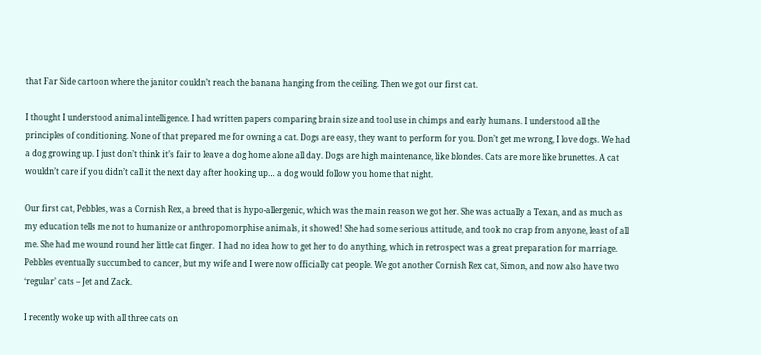that Far Side cartoon where the janitor couldn’t reach the banana hanging from the ceiling. Then we got our first cat.

I thought I understood animal intelligence. I had written papers comparing brain size and tool use in chimps and early humans. I understood all the principles of conditioning. None of that prepared me for owning a cat. Dogs are easy, they want to perform for you. Don’t get me wrong, I love dogs. We had a dog growing up. I just don’t think it’s fair to leave a dog home alone all day. Dogs are high maintenance, like blondes. Cats are more like brunettes. A cat wouldn’t care if you didn’t call it the next day after hooking up… a dog would follow you home that night.

Our first cat, Pebbles, was a Cornish Rex, a breed that is hypo-allergenic, which was the main reason we got her. She was actually a Texan, and as much as my education tells me not to humanize or anthropomorphise animals, it showed! She had some serious attitude, and took no crap from anyone, least of all me. She had me wound round her little cat finger.  I had no idea how to get her to do anything, which in retrospect was a great preparation for marriage. Pebbles eventually succumbed to cancer, but my wife and I were now officially cat people. We got another Cornish Rex cat, Simon, and now also have two ‘regular’ cats – Jet and Zack.

I recently woke up with all three cats on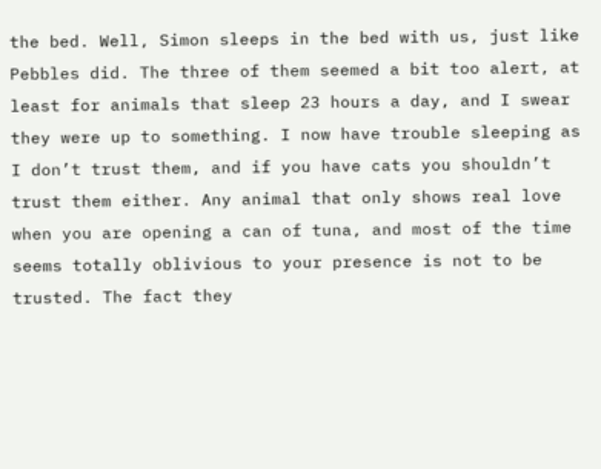the bed. Well, Simon sleeps in the bed with us, just like Pebbles did. The three of them seemed a bit too alert, at least for animals that sleep 23 hours a day, and I swear they were up to something. I now have trouble sleeping as I don’t trust them, and if you have cats you shouldn’t trust them either. Any animal that only shows real love when you are opening a can of tuna, and most of the time seems totally oblivious to your presence is not to be trusted. The fact they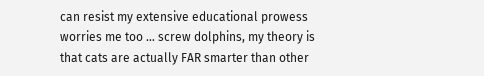can resist my extensive educational prowess worries me too … screw dolphins, my theory is that cats are actually FAR smarter than other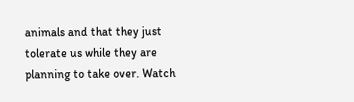animals and that they just tolerate us while they are planning to take over. Watch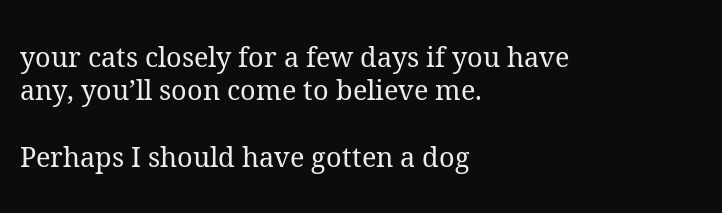your cats closely for a few days if you have any, you’ll soon come to believe me.

Perhaps I should have gotten a dog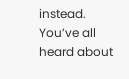instead. You’ve all heard about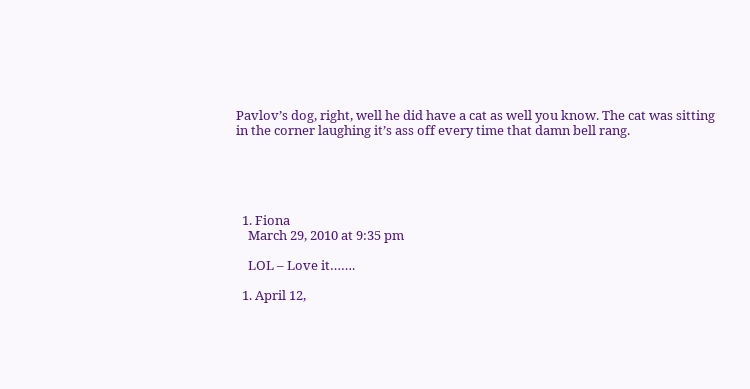Pavlov’s dog, right, well he did have a cat as well you know. The cat was sitting in the corner laughing it’s ass off every time that damn bell rang.





  1. Fiona
    March 29, 2010 at 9:35 pm

    LOL – Love it…….

  1. April 12,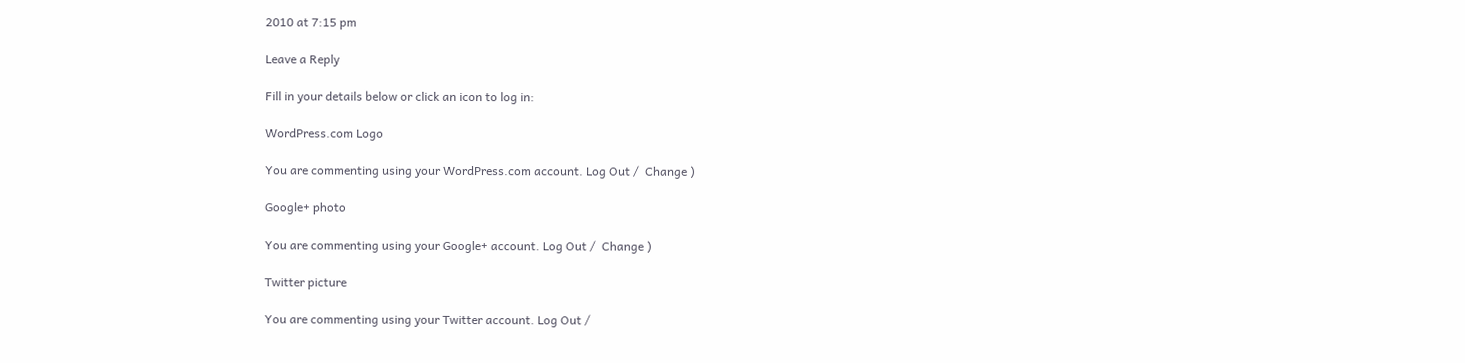2010 at 7:15 pm

Leave a Reply

Fill in your details below or click an icon to log in:

WordPress.com Logo

You are commenting using your WordPress.com account. Log Out /  Change )

Google+ photo

You are commenting using your Google+ account. Log Out /  Change )

Twitter picture

You are commenting using your Twitter account. Log Out /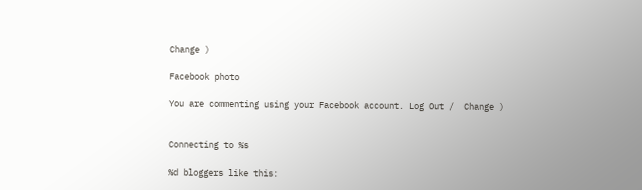Change )

Facebook photo

You are commenting using your Facebook account. Log Out /  Change )


Connecting to %s

%d bloggers like this: